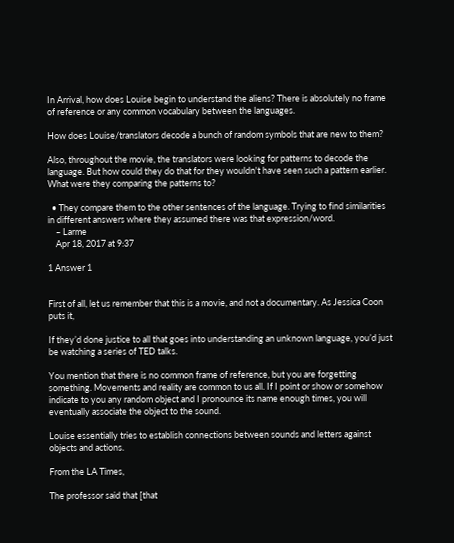In Arrival, how does Louise begin to understand the aliens? There is absolutely no frame of reference or any common vocabulary between the languages.

How does Louise/translators decode a bunch of random symbols that are new to them?

Also, throughout the movie, the translators were looking for patterns to decode the language. But how could they do that for they wouldn't have seen such a pattern earlier. What were they comparing the patterns to?

  • They compare them to the other sentences of the language. Trying to find similarities in different answers where they assumed there was that expression/word.
    – Larme
    Apr 18, 2017 at 9:37

1 Answer 1


First of all, let us remember that this is a movie, and not a documentary. As Jessica Coon puts it,

If they’d done justice to all that goes into understanding an unknown language, you’d just be watching a series of TED talks.

You mention that there is no common frame of reference, but you are forgetting something. Movements and reality are common to us all. If I point or show or somehow indicate to you any random object and I pronounce its name enough times, you will eventually associate the object to the sound.

Louise essentially tries to establish connections between sounds and letters against objects and actions.

From the LA Times,

The professor said that [that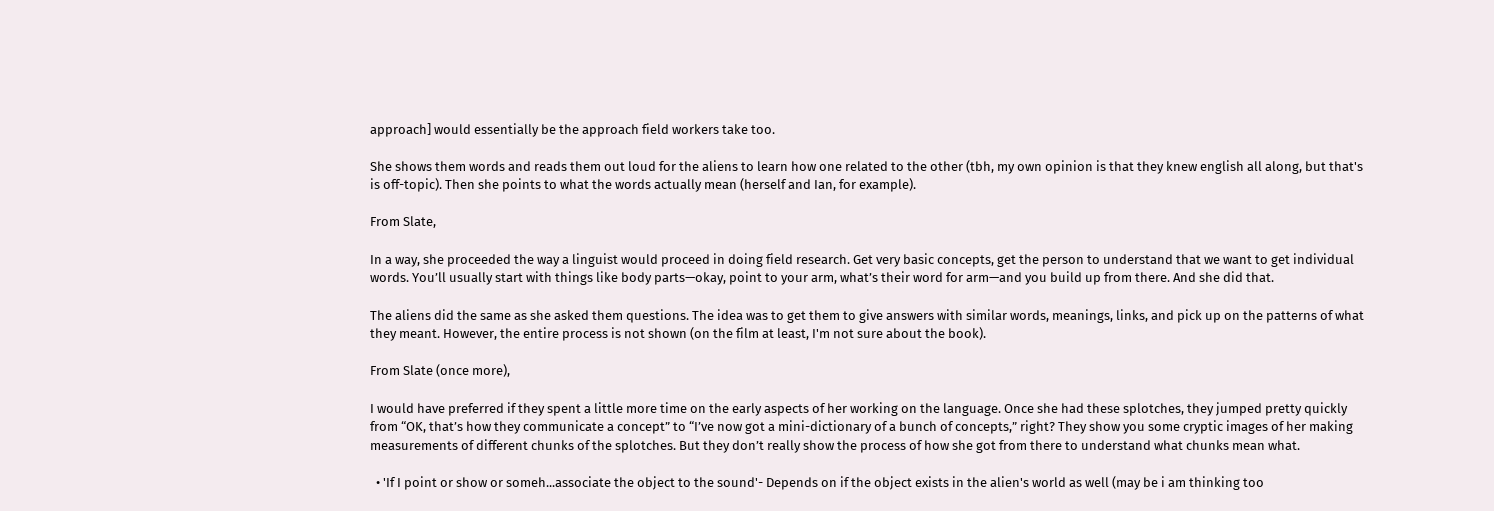approach] would essentially be the approach field workers take too.

She shows them words and reads them out loud for the aliens to learn how one related to the other (tbh, my own opinion is that they knew english all along, but that's is off-topic). Then she points to what the words actually mean (herself and Ian, for example).

From Slate,

In a way, she proceeded the way a linguist would proceed in doing field research. Get very basic concepts, get the person to understand that we want to get individual words. You’ll usually start with things like body parts—okay, point to your arm, what’s their word for arm—and you build up from there. And she did that.

The aliens did the same as she asked them questions. The idea was to get them to give answers with similar words, meanings, links, and pick up on the patterns of what they meant. However, the entire process is not shown (on the film at least, I'm not sure about the book).

From Slate (once more),

I would have preferred if they spent a little more time on the early aspects of her working on the language. Once she had these splotches, they jumped pretty quickly from “OK, that’s how they communicate a concept” to “I’ve now got a mini-dictionary of a bunch of concepts,” right? They show you some cryptic images of her making measurements of different chunks of the splotches. But they don’t really show the process of how she got from there to understand what chunks mean what.

  • 'If I point or show or someh...associate the object to the sound'- Depends on if the object exists in the alien's world as well (may be i am thinking too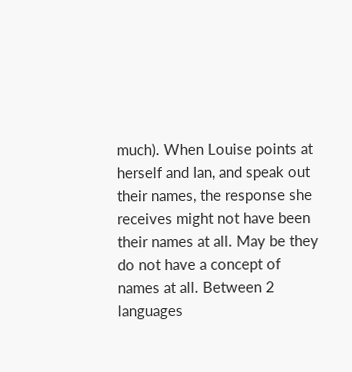much). When Louise points at herself and Ian, and speak out their names, the response she receives might not have been their names at all. May be they do not have a concept of names at all. Between 2 languages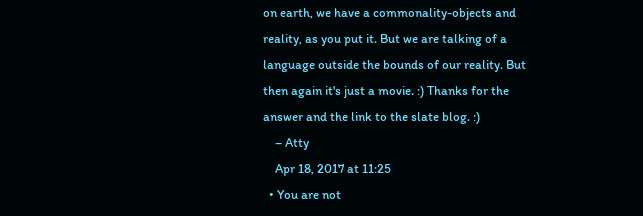on earth, we have a commonality-objects and reality, as you put it. But we are talking of a language outside the bounds of our reality. But then again it's just a movie. :) Thanks for the answer and the link to the slate blog. :)
    – Atty
    Apr 18, 2017 at 11:25
  • You are not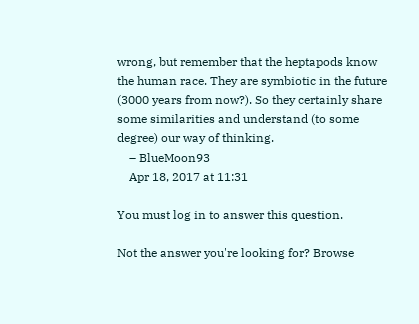wrong, but remember that the heptapods know the human race. They are symbiotic in the future (3000 years from now?). So they certainly share some similarities and understand (to some degree) our way of thinking.
    – BlueMoon93
    Apr 18, 2017 at 11:31

You must log in to answer this question.

Not the answer you're looking for? Browse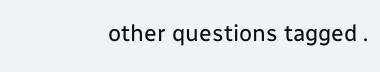other questions tagged .